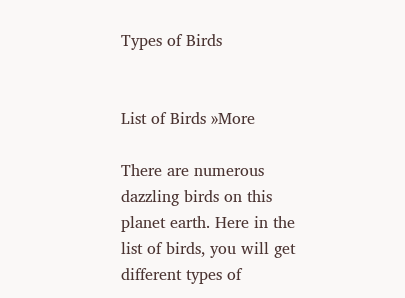Types of Birds


List of Birds »More

There are numerous dazzling birds on this planet earth. Here in the list of birds, you will get different types of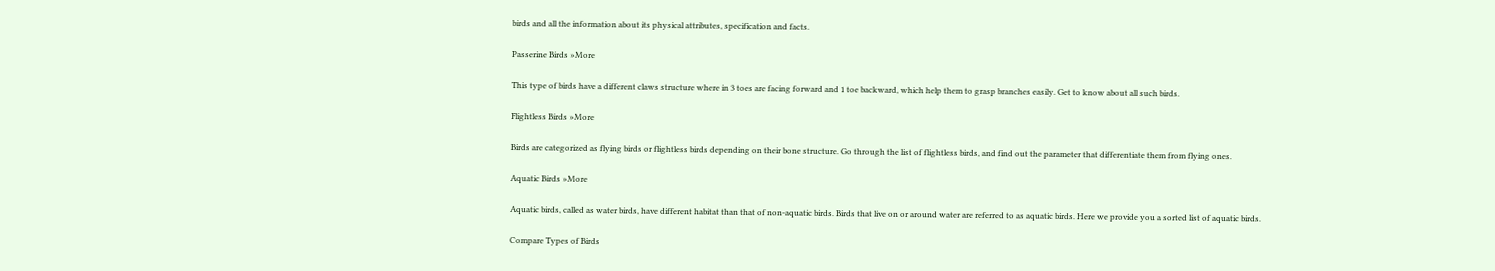birds and all the information about its physical attributes, specification and facts.

Passerine Birds »More

This type of birds have a different claws structure where in 3 toes are facing forward and 1 toe backward, which help them to grasp branches easily. Get to know about all such birds.

Flightless Birds »More

Birds are categorized as flying birds or flightless birds depending on their bone structure. Go through the list of flightless birds, and find out the parameter that differentiate them from flying ones.

Aquatic Birds »More

Aquatic birds, called as water birds, have different habitat than that of non-aquatic birds. Birds that live on or around water are referred to as aquatic birds. Here we provide you a sorted list of aquatic birds.

Compare Types of Birds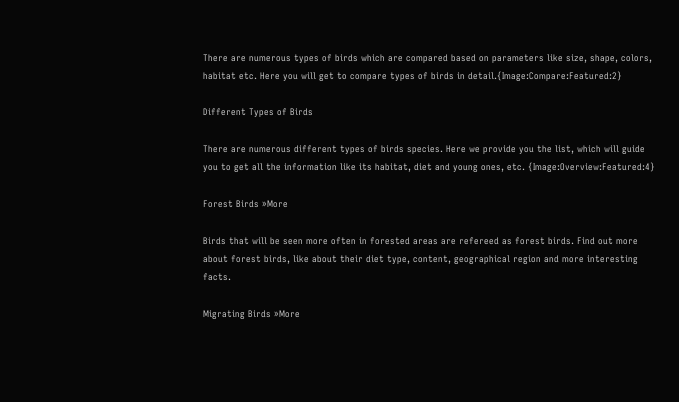There are numerous types of birds which are compared based on parameters like size, shape, colors, habitat etc. Here you will get to compare types of birds in detail.{Image:Compare:Featured:2}

Different Types of Birds

There are numerous different types of birds species. Here we provide you the list, which will guide you to get all the information like its habitat, diet and young ones, etc. {Image:Overview:Featured:4}

Forest Birds »More

Birds that will be seen more often in forested areas are refereed as forest birds. Find out more about forest birds, like about their diet type, content, geographical region and more interesting facts.

Migrating Birds »More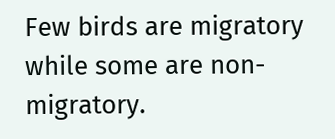Few birds are migratory while some are non-migratory.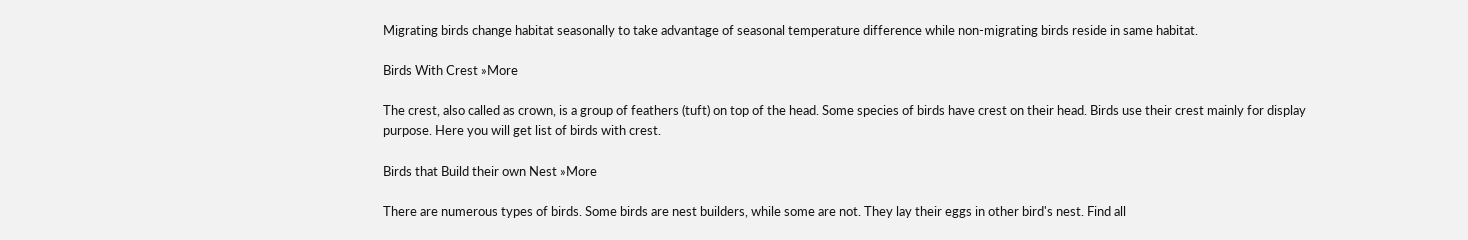Migrating birds change habitat seasonally to take advantage of seasonal temperature difference while non-migrating birds reside in same habitat.

Birds With Crest »More

The crest, also called as crown, is a group of feathers (tuft) on top of the head. Some species of birds have crest on their head. Birds use their crest mainly for display purpose. Here you will get list of birds with crest.

Birds that Build their own Nest »More

There are numerous types of birds. Some birds are nest builders, while some are not. They lay their eggs in other bird's nest. Find all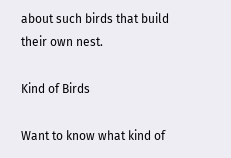about such birds that build their own nest.

Kind of Birds

Want to know what kind of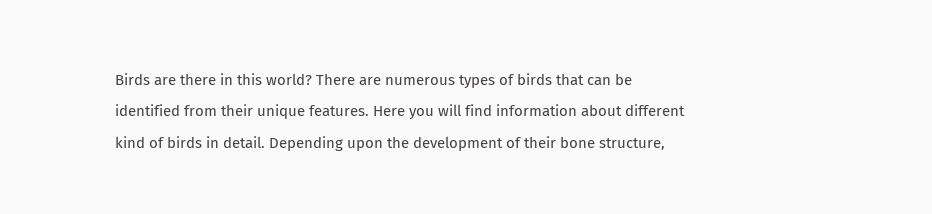Birds are there in this world? There are numerous types of birds that can be identified from their unique features. Here you will find information about different kind of birds in detail. Depending upon the development of their bone structure,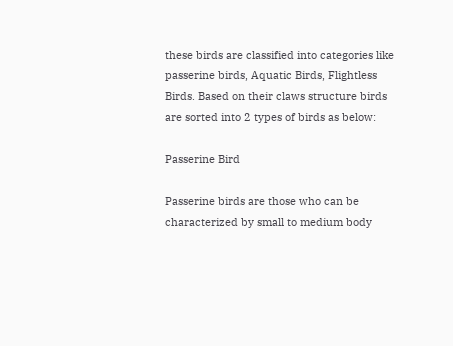these birds are classified into categories like passerine birds, Aquatic Birds, Flightless Birds. Based on their claws structure birds are sorted into 2 types of birds as below:

Passerine Bird

Passerine birds are those who can be characterized by small to medium body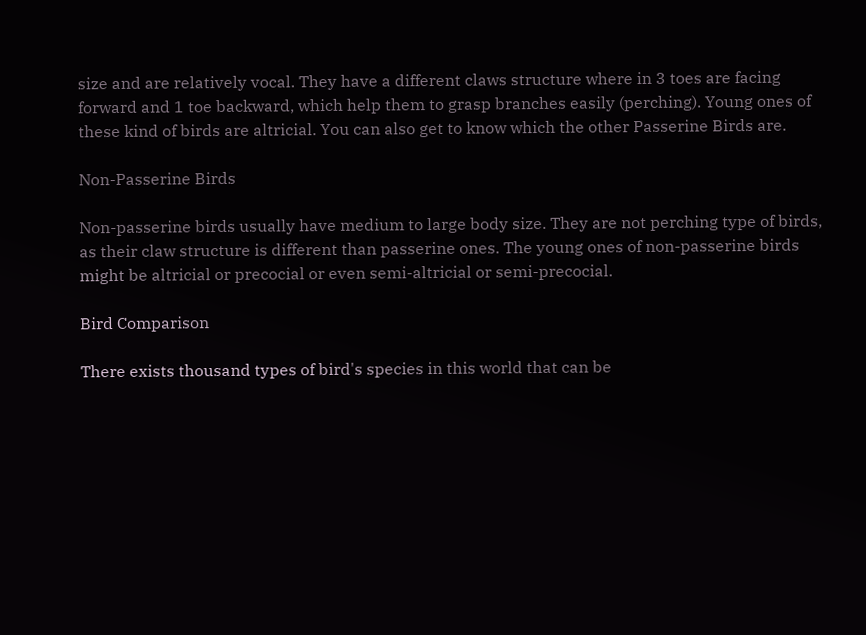size and are relatively vocal. They have a different claws structure where in 3 toes are facing forward and 1 toe backward, which help them to grasp branches easily (perching). Young ones of these kind of birds are altricial. You can also get to know which the other Passerine Birds are.

Non-Passerine Birds

Non-passerine birds usually have medium to large body size. They are not perching type of birds, as their claw structure is different than passerine ones. The young ones of non-passerine birds might be altricial or precocial or even semi-altricial or semi-precocial.

Bird Comparison

There exists thousand types of bird's species in this world that can be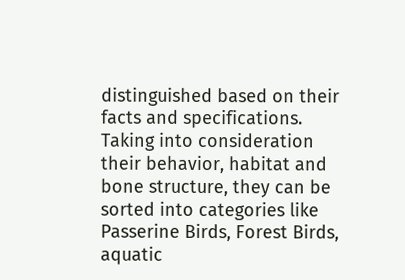distinguished based on their facts and specifications. Taking into consideration their behavior, habitat and bone structure, they can be sorted into categories like Passerine Birds, Forest Birds, aquatic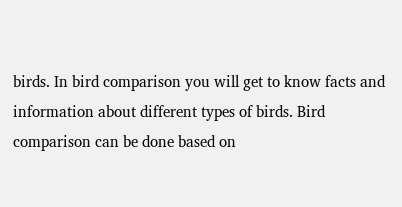birds. In bird comparison you will get to know facts and information about different types of birds. Bird comparison can be done based on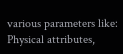various parameters like: Physical attributes,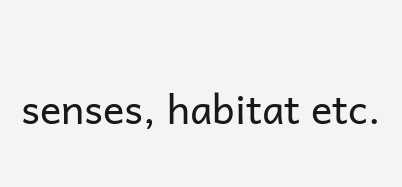senses, habitat etc.